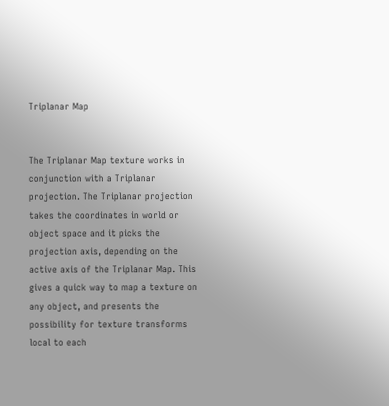Triplanar Map


The Triplanar Map texture works in conjunction with a Triplanar projection. The Triplanar projection takes the coordinates in world or object space and it picks the projection axis, depending on the active axis of the Triplanar Map. This gives a quick way to map a texture on any object, and presents the possibility for texture transforms local to each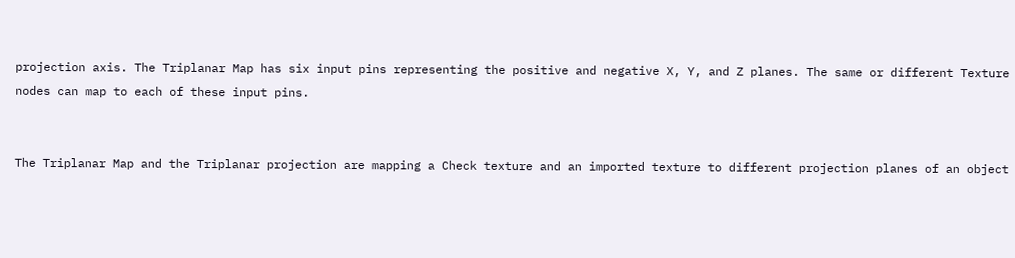projection axis. The Triplanar Map has six input pins representing the positive and negative X, Y, and Z planes. The same or different Texture nodes can map to each of these input pins.


The Triplanar Map and the Triplanar projection are mapping a Check texture and an imported texture to different projection planes of an object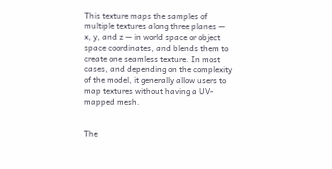This texture maps the samples of multiple textures along three planes — x, y, and z — in world space or object space coordinates, and blends them to create one seamless texture. In most cases, and depending on the complexity of the model, it generally allow users to map textures without having a UV-mapped mesh.


The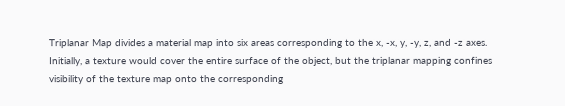Triplanar Map divides a material map into six areas corresponding to the x, -x, y, -y, z, and -z axes. Initially, a texture would cover the entire surface of the object, but the triplanar mapping confines visibility of the texture map onto the corresponding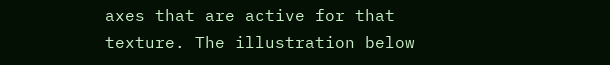axes that are active for that texture. The illustration below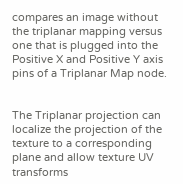compares an image without the triplanar mapping versus one that is plugged into the Positive X and Positive Y axis pins of a Triplanar Map node.


The Triplanar projection can localize the projection of the texture to a corresponding plane and allow texture UV transforms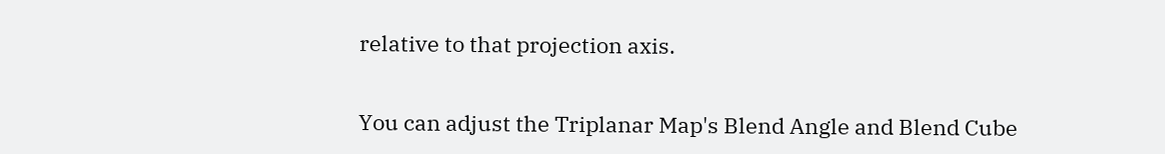relative to that projection axis.


You can adjust the Triplanar Map's Blend Angle and Blend Cube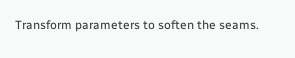Transform parameters to soften the seams.